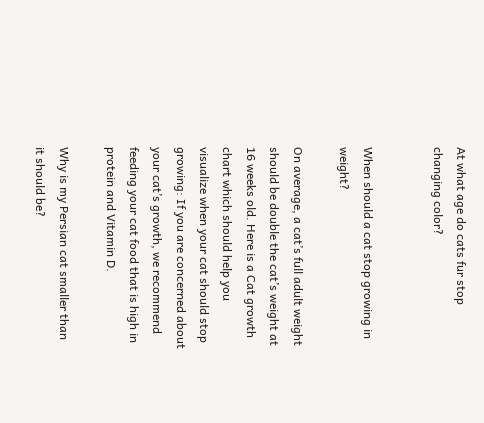At what age do cats fur stop changing color?


When should a cat stop growing in weight?

On average, a cat’s full adult weight should be double the cat’s weight at 16 weeks old. Here is a Cat growth chart which should help you visualize when your cat should stop growing: If you are concerned about your cat’s growth, we recommend feeding your cat food that is high in protein and Vitamin D.

Why is my Persian cat smaller than it should be?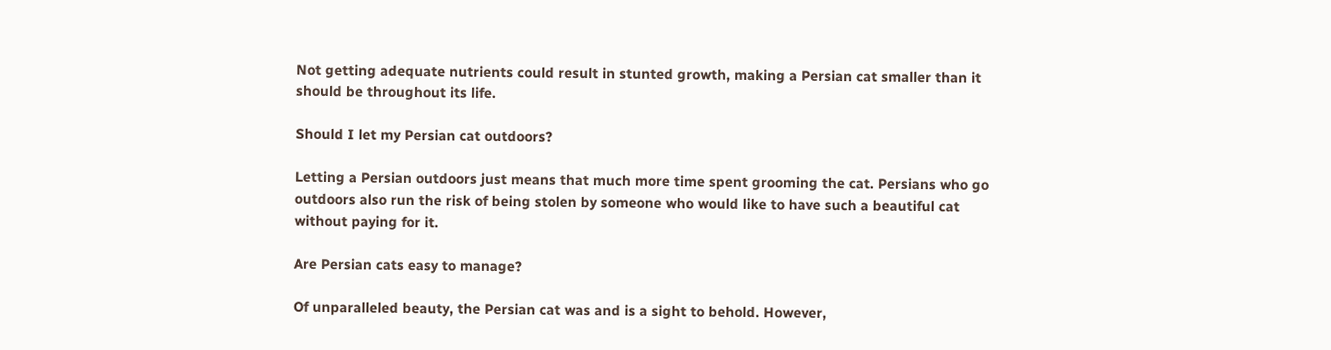Not getting adequate nutrients could result in stunted growth, making a Persian cat smaller than it should be throughout its life.

Should I let my Persian cat outdoors?

Letting a Persian outdoors just means that much more time spent grooming the cat. Persians who go outdoors also run the risk of being stolen by someone who would like to have such a beautiful cat without paying for it.

Are Persian cats easy to manage?

Of unparalleled beauty, the Persian cat was and is a sight to behold. However,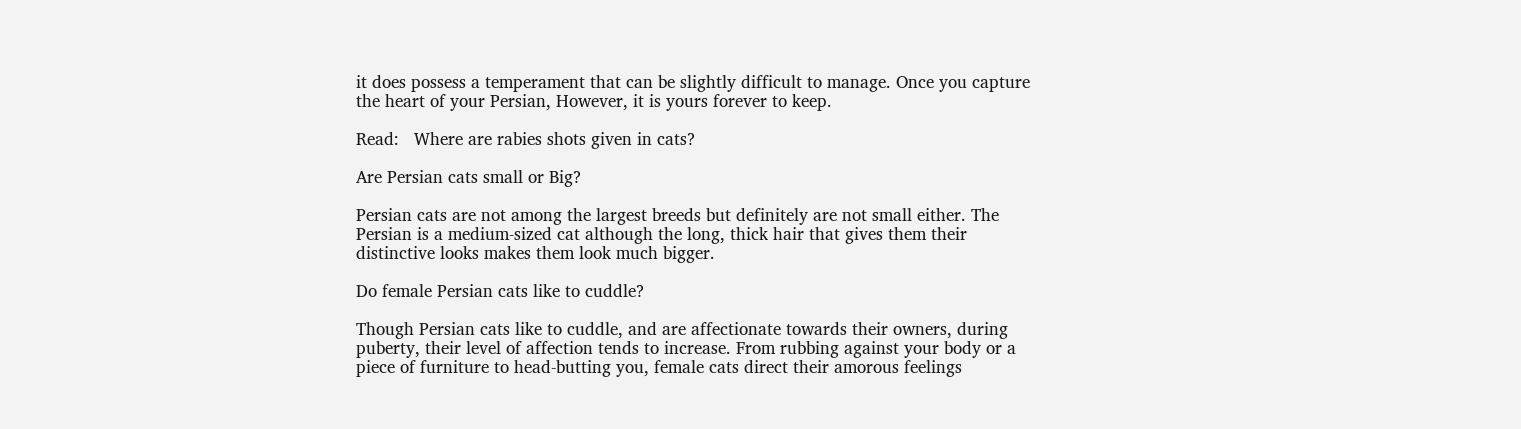it does possess a temperament that can be slightly difficult to manage. Once you capture the heart of your Persian, However, it is yours forever to keep.

Read:   Where are rabies shots given in cats?

Are Persian cats small or Big?

Persian cats are not among the largest breeds but definitely are not small either. The Persian is a medium-sized cat although the long, thick hair that gives them their distinctive looks makes them look much bigger.

Do female Persian cats like to cuddle?

Though Persian cats like to cuddle, and are affectionate towards their owners, during puberty, their level of affection tends to increase. From rubbing against your body or a piece of furniture to head-butting you, female cats direct their amorous feelings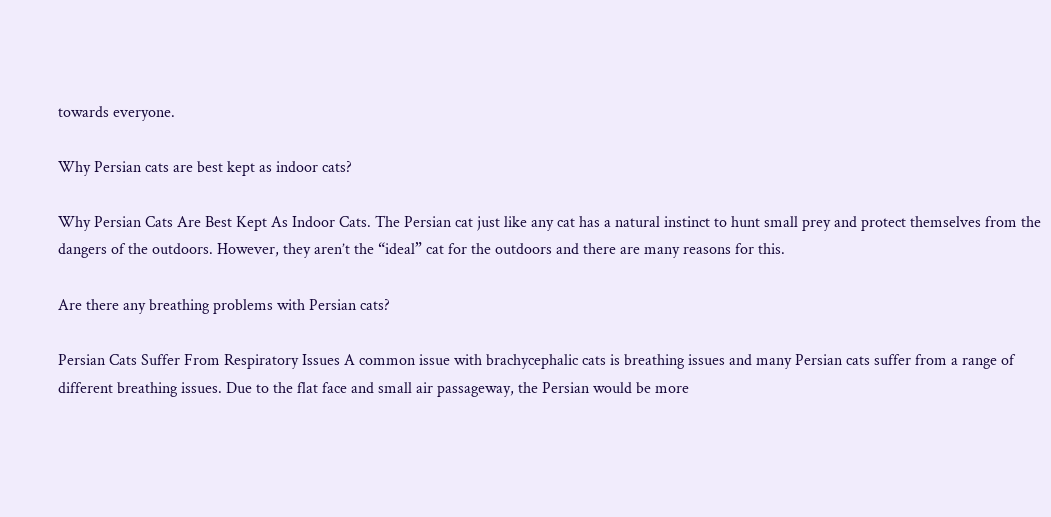towards everyone.

Why Persian cats are best kept as indoor cats?

Why Persian Cats Are Best Kept As Indoor Cats. The Persian cat just like any cat has a natural instinct to hunt small prey and protect themselves from the dangers of the outdoors. However, they aren’t the “ideal” cat for the outdoors and there are many reasons for this.

Are there any breathing problems with Persian cats?

Persian Cats Suffer From Respiratory Issues A common issue with brachycephalic cats is breathing issues and many Persian cats suffer from a range of different breathing issues. Due to the flat face and small air passageway, the Persian would be more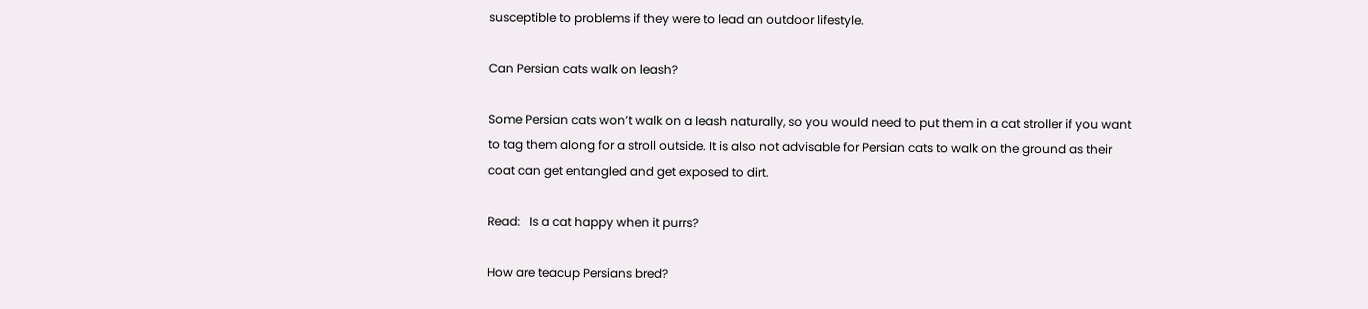susceptible to problems if they were to lead an outdoor lifestyle.

Can Persian cats walk on leash?

Some Persian cats won’t walk on a leash naturally, so you would need to put them in a cat stroller if you want to tag them along for a stroll outside. It is also not advisable for Persian cats to walk on the ground as their coat can get entangled and get exposed to dirt.

Read:   Is a cat happy when it purrs?

How are teacup Persians bred?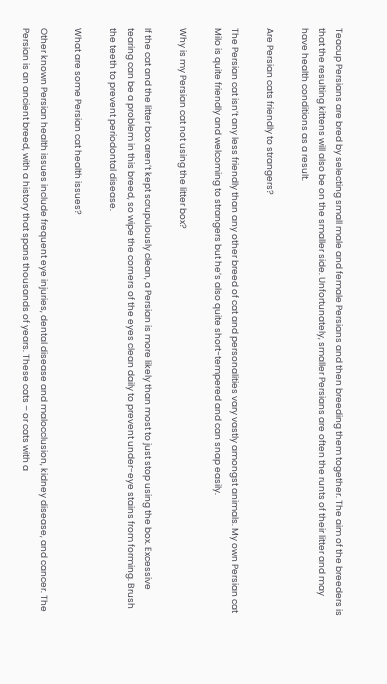Teacup Persians are bred by selecting small male and female Persians and then breeding them together. The aim of the breeders is that the resulting kittens will also be on the smaller side. Unfortunately, smaller Persians are often the runts of their litter and may have health conditions as a result.

Are Persian cats friendly to strangers?

The Persian cat isn’t any less friendly than any other breed of cat and personalities vary vastly amongst animals. My own Persian cat Milo is quite friendly and welcoming to strangers but he’s also quite short-tempered and can snap easily.

Why is my Persian cat not using the litter box?

If the cat and the litter box aren’t kept scrupulously clean, a Persian is more likely than most to just stop using the box. Excessive tearing can be a problem in this breed, so wipe the corners of the eyes clean daily to prevent under-eye stains from forming. Brush the teeth to prevent periodontal disease.

What are some Persian cat health issues?

Other known Persian health issues include frequent eye injuries, dental disease and malocclusion, kidney disease, and cancer. The Persian is an ancient breed, with a history that spans thousands of years. These cats – or cats with a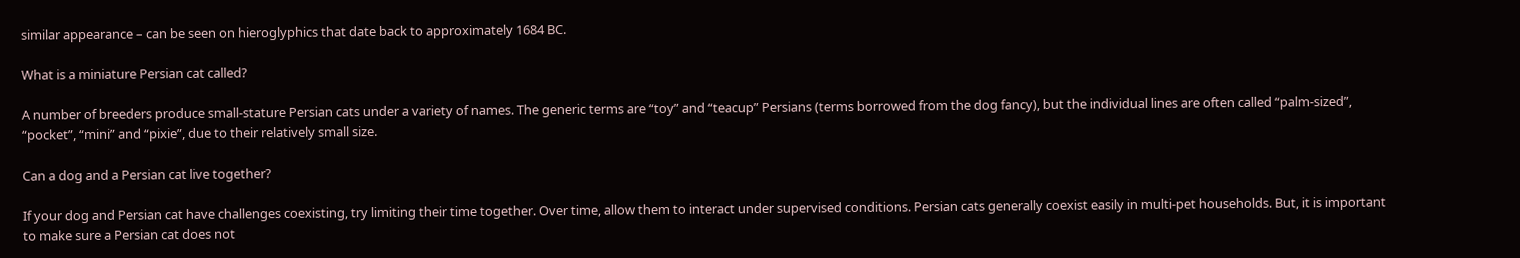similar appearance – can be seen on hieroglyphics that date back to approximately 1684 BC.

What is a miniature Persian cat called?

A number of breeders produce small-stature Persian cats under a variety of names. The generic terms are “toy” and “teacup” Persians (terms borrowed from the dog fancy), but the individual lines are often called “palm-sized”, “pocket”, “mini” and “pixie”, due to their relatively small size.

Can a dog and a Persian cat live together?

If your dog and Persian cat have challenges coexisting, try limiting their time together. Over time, allow them to interact under supervised conditions. Persian cats generally coexist easily in multi-pet households. But, it is important to make sure a Persian cat does not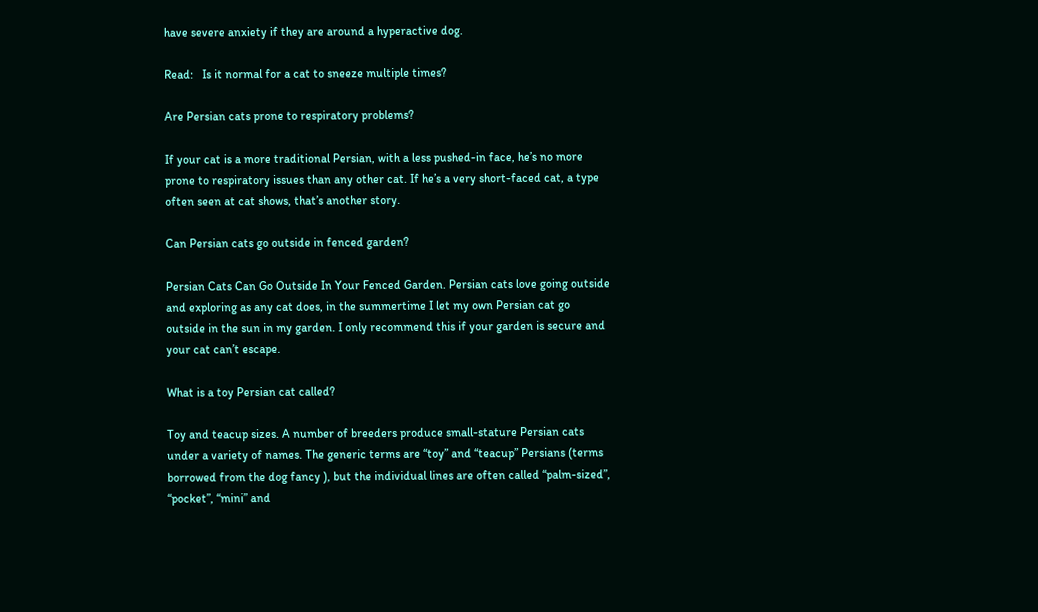have severe anxiety if they are around a hyperactive dog.

Read:   Is it normal for a cat to sneeze multiple times?

Are Persian cats prone to respiratory problems?

If your cat is a more traditional Persian, with a less pushed-in face, he’s no more prone to respiratory issues than any other cat. If he’s a very short-faced cat, a type often seen at cat shows, that’s another story.

Can Persian cats go outside in fenced garden?

Persian Cats Can Go Outside In Your Fenced Garden. Persian cats love going outside and exploring as any cat does, in the summertime I let my own Persian cat go outside in the sun in my garden. I only recommend this if your garden is secure and your cat can’t escape.

What is a toy Persian cat called?

Toy and teacup sizes. A number of breeders produce small-stature Persian cats under a variety of names. The generic terms are “toy” and “teacup” Persians (terms borrowed from the dog fancy ), but the individual lines are often called “palm-sized”, “pocket”, “mini” and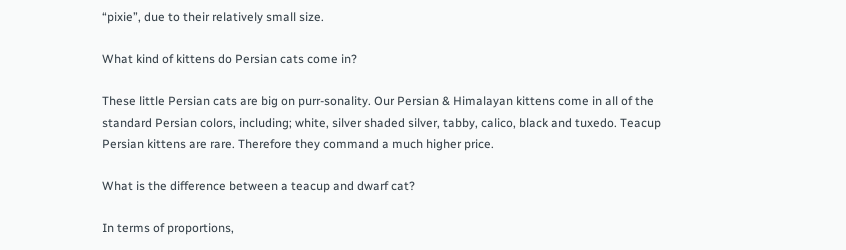“pixie”, due to their relatively small size.

What kind of kittens do Persian cats come in?

These little Persian cats are big on purr-sonality. Our Persian & Himalayan kittens come in all of the standard Persian colors, including; white, silver shaded silver, tabby, calico, black and tuxedo. Teacup Persian kittens are rare. Therefore they command a much higher price.

What is the difference between a teacup and dwarf cat?

In terms of proportions,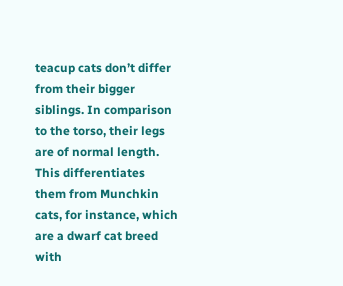teacup cats don’t differ from their bigger siblings. In comparison to the torso, their legs are of normal length. This differentiates them from Munchkin cats, for instance, which are a dwarf cat breed with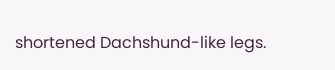shortened Dachshund-like legs.